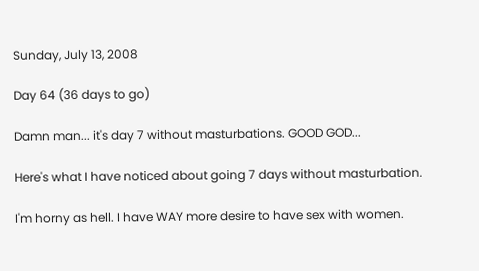Sunday, July 13, 2008

Day 64 (36 days to go)

Damn man... it's day 7 without masturbations. GOOD GOD...

Here's what I have noticed about going 7 days without masturbation.

I'm horny as hell. I have WAY more desire to have sex with women.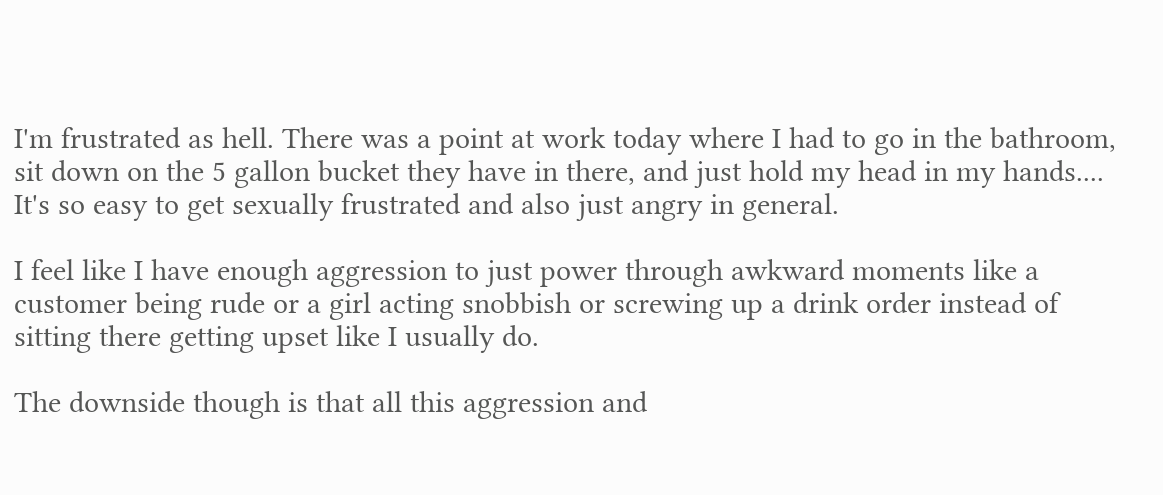I'm frustrated as hell. There was a point at work today where I had to go in the bathroom, sit down on the 5 gallon bucket they have in there, and just hold my head in my hands.... It's so easy to get sexually frustrated and also just angry in general.

I feel like I have enough aggression to just power through awkward moments like a customer being rude or a girl acting snobbish or screwing up a drink order instead of sitting there getting upset like I usually do.

The downside though is that all this aggression and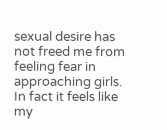sexual desire has not freed me from feeling fear in approaching girls. In fact it feels like my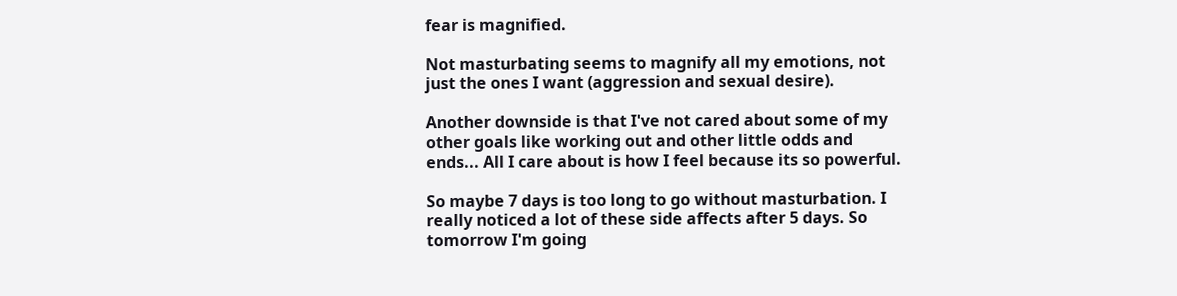fear is magnified.

Not masturbating seems to magnify all my emotions, not just the ones I want (aggression and sexual desire).

Another downside is that I've not cared about some of my other goals like working out and other little odds and ends... All I care about is how I feel because its so powerful.

So maybe 7 days is too long to go without masturbation. I really noticed a lot of these side affects after 5 days. So tomorrow I'm going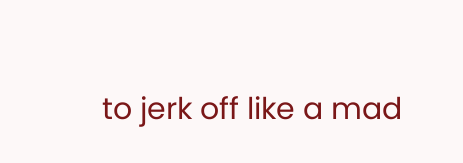to jerk off like a mad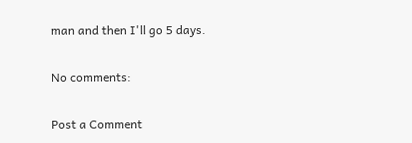man and then I'll go 5 days.

No comments:

Post a Comment